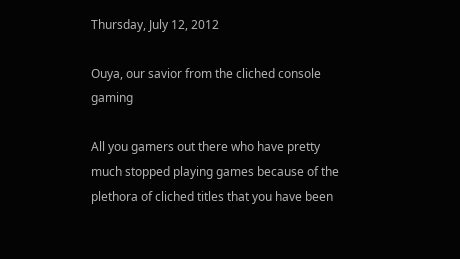Thursday, July 12, 2012

Ouya, our savior from the cliched console gaming

All you gamers out there who have pretty much stopped playing games because of the plethora of cliched titles that you have been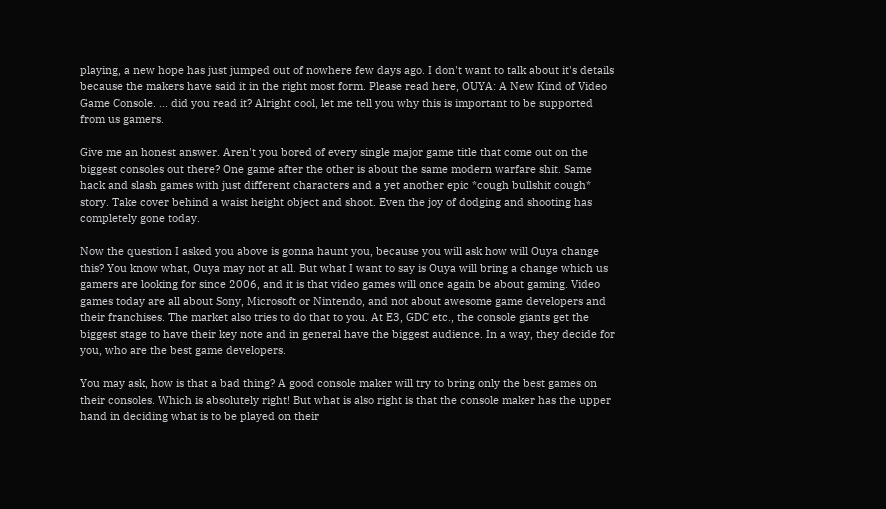playing, a new hope has just jumped out of nowhere few days ago. I don't want to talk about it's details because the makers have said it in the right most form. Please read here, OUYA: A New Kind of Video Game Console. ... did you read it? Alright cool, let me tell you why this is important to be supported from us gamers.

Give me an honest answer. Aren't you bored of every single major game title that come out on the biggest consoles out there? One game after the other is about the same modern warfare shit. Same hack and slash games with just different characters and a yet another epic *cough bullshit cough* story. Take cover behind a waist height object and shoot. Even the joy of dodging and shooting has completely gone today.

Now the question I asked you above is gonna haunt you, because you will ask how will Ouya change this? You know what, Ouya may not at all. But what I want to say is Ouya will bring a change which us gamers are looking for since 2006, and it is that video games will once again be about gaming. Video games today are all about Sony, Microsoft or Nintendo, and not about awesome game developers and their franchises. The market also tries to do that to you. At E3, GDC etc., the console giants get the biggest stage to have their key note and in general have the biggest audience. In a way, they decide for you, who are the best game developers.

You may ask, how is that a bad thing? A good console maker will try to bring only the best games on their consoles. Which is absolutely right! But what is also right is that the console maker has the upper hand in deciding what is to be played on their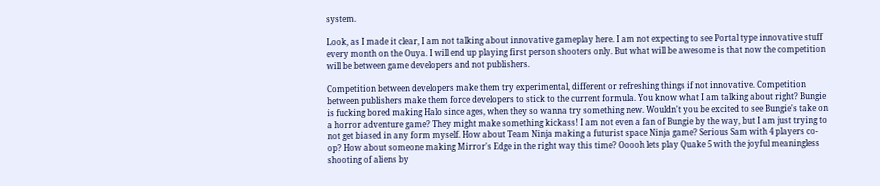system.

Look, as I made it clear, I am not talking about innovative gameplay here. I am not expecting to see Portal type innovative stuff every month on the Ouya. I will end up playing first person shooters only. But what will be awesome is that now the competition will be between game developers and not publishers.

Competition between developers make them try experimental, different or refreshing things if not innovative. Competition between publishers make them force developers to stick to the current formula. You know what I am talking about right? Bungie is fucking bored making Halo since ages, when they so wanna try something new. Wouldn't you be excited to see Bungie's take on a horror adventure game? They might make something kickass! I am not even a fan of Bungie by the way, but I am just trying to not get biased in any form myself. How about Team Ninja making a futurist space Ninja game? Serious Sam with 4 players co-op? How about someone making Mirror's Edge in the right way this time? Ooooh lets play Quake 5 with the joyful meaningless shooting of aliens by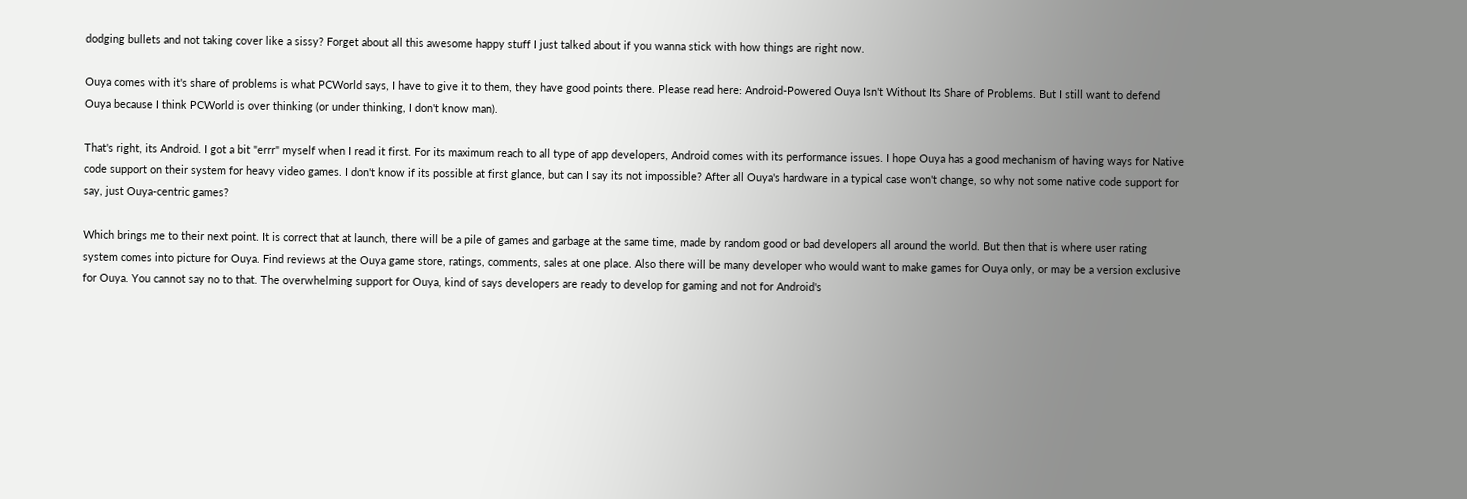dodging bullets and not taking cover like a sissy? Forget about all this awesome happy stuff I just talked about if you wanna stick with how things are right now.

Ouya comes with it's share of problems is what PCWorld says, I have to give it to them, they have good points there. Please read here: Android-Powered Ouya Isn't Without Its Share of Problems. But I still want to defend Ouya because I think PCWorld is over thinking (or under thinking, I don't know man).

That's right, its Android. I got a bit "errr" myself when I read it first. For its maximum reach to all type of app developers, Android comes with its performance issues. I hope Ouya has a good mechanism of having ways for Native code support on their system for heavy video games. I don't know if its possible at first glance, but can I say its not impossible? After all Ouya's hardware in a typical case won't change, so why not some native code support for say, just Ouya-centric games?

Which brings me to their next point. It is correct that at launch, there will be a pile of games and garbage at the same time, made by random good or bad developers all around the world. But then that is where user rating system comes into picture for Ouya. Find reviews at the Ouya game store, ratings, comments, sales at one place. Also there will be many developer who would want to make games for Ouya only, or may be a version exclusive for Ouya. You cannot say no to that. The overwhelming support for Ouya, kind of says developers are ready to develop for gaming and not for Android's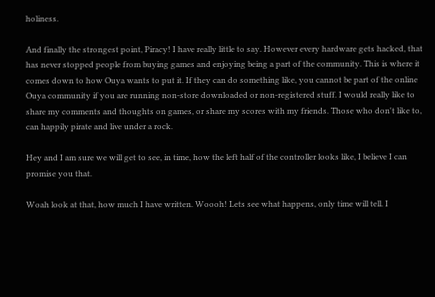holiness.

And finally the strongest point, Piracy! I have really little to say. However every hardware gets hacked, that has never stopped people from buying games and enjoying being a part of the community. This is where it comes down to how Ouya wants to put it. If they can do something like, you cannot be part of the online Ouya community if you are running non-store downloaded or non-registered stuff. I would really like to share my comments and thoughts on games, or share my scores with my friends. Those who don't like to, can happily pirate and live under a rock.

Hey and I am sure we will get to see, in time, how the left half of the controller looks like, I believe I can promise you that.

Woah look at that, how much I have written. Woooh! Lets see what happens, only time will tell. I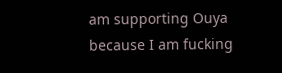am supporting Ouya because I am fucking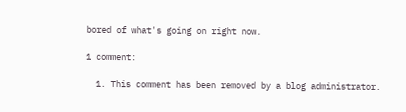bored of what's going on right now.

1 comment:

  1. This comment has been removed by a blog administrator.